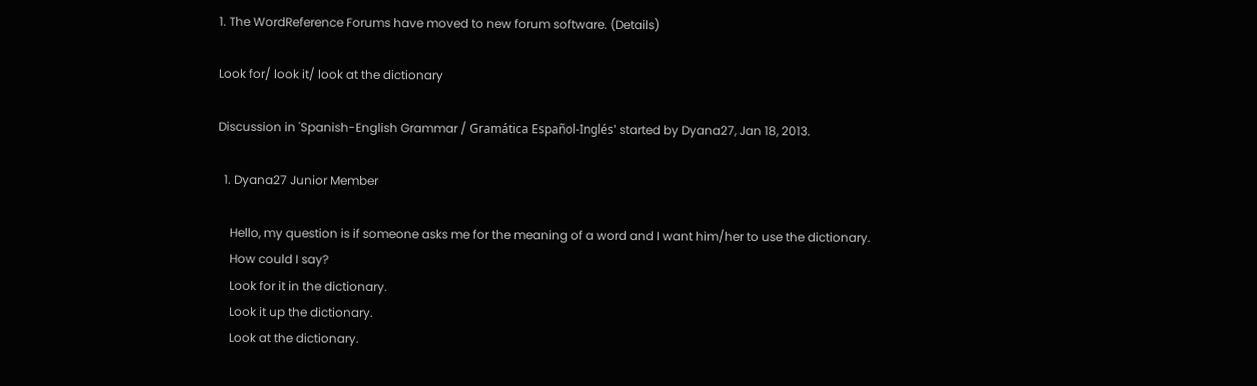1. The WordReference Forums have moved to new forum software. (Details)

Look for/ look it/ look at the dictionary

Discussion in 'Spanish-English Grammar / Gramática Español-Inglés' started by Dyana27, Jan 18, 2013.

  1. Dyana27 Junior Member

    Hello, my question is if someone asks me for the meaning of a word and I want him/her to use the dictionary.
    How could I say?
    Look for it in the dictionary.
    Look it up the dictionary.
    Look at the dictionary.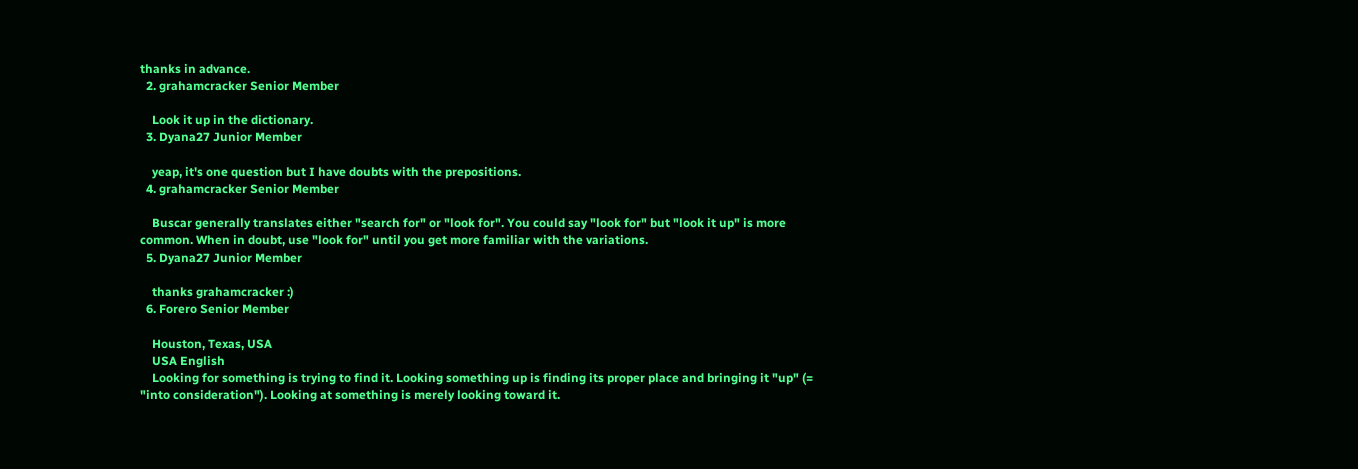thanks in advance.
  2. grahamcracker Senior Member

    Look it up in the dictionary.
  3. Dyana27 Junior Member

    yeap, it's one question but I have doubts with the prepositions.
  4. grahamcracker Senior Member

    Buscar generally translates either "search for" or "look for". You could say "look for" but "look it up" is more common. When in doubt, use "look for" until you get more familiar with the variations.
  5. Dyana27 Junior Member

    thanks grahamcracker :)
  6. Forero Senior Member

    Houston, Texas, USA
    USA English
    Looking for something is trying to find it. Looking something up is finding its proper place and bringing it "up" (= "into consideration"). Looking at something is merely looking toward it.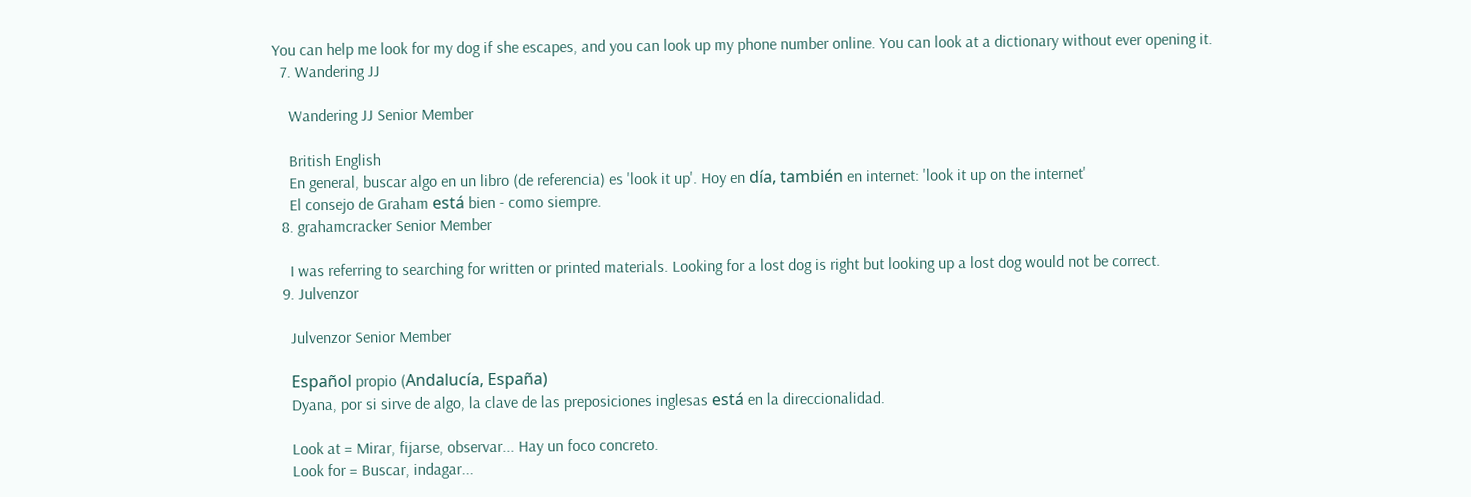You can help me look for my dog if she escapes, and you can look up my phone number online. You can look at a dictionary without ever opening it.
  7. Wandering JJ

    Wandering JJ Senior Member

    British English
    En general, buscar algo en un libro (de referencia) es 'look it up'. Hoy en día, también en internet: 'look it up on the internet'
    El consejo de Graham está bien - como siempre.
  8. grahamcracker Senior Member

    I was referring to searching for written or printed materials. Looking for a lost dog is right but looking up a lost dog would not be correct.
  9. Julvenzor

    Julvenzor Senior Member

    Español propio (Andalucía, España)
    Dyana, por si sirve de algo, la clave de las preposiciones inglesas está en la direccionalidad.

    Look at = Mirar, fijarse, observar... Hay un foco concreto.
    Look for = Buscar, indagar...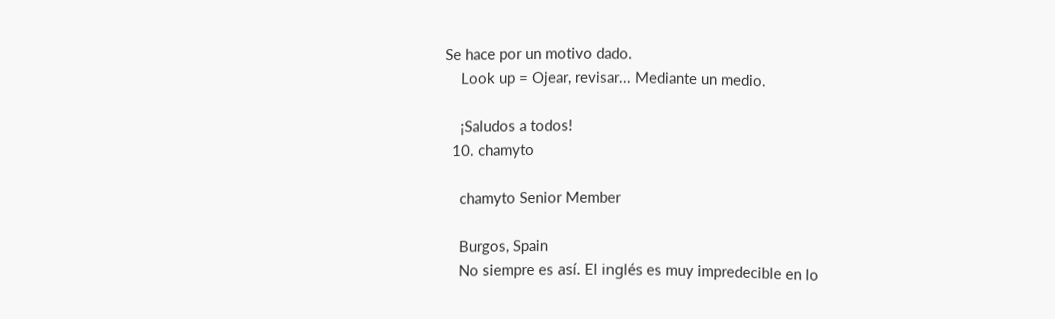Se hace por un motivo dado.
    Look up = Ojear, revisar... Mediante un medio.

    ¡Saludos a todos!
  10. chamyto

    chamyto Senior Member

    Burgos, Spain
    No siempre es así. El inglés es muy impredecible en lo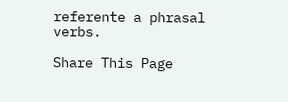referente a phrasal verbs.

Share This Page